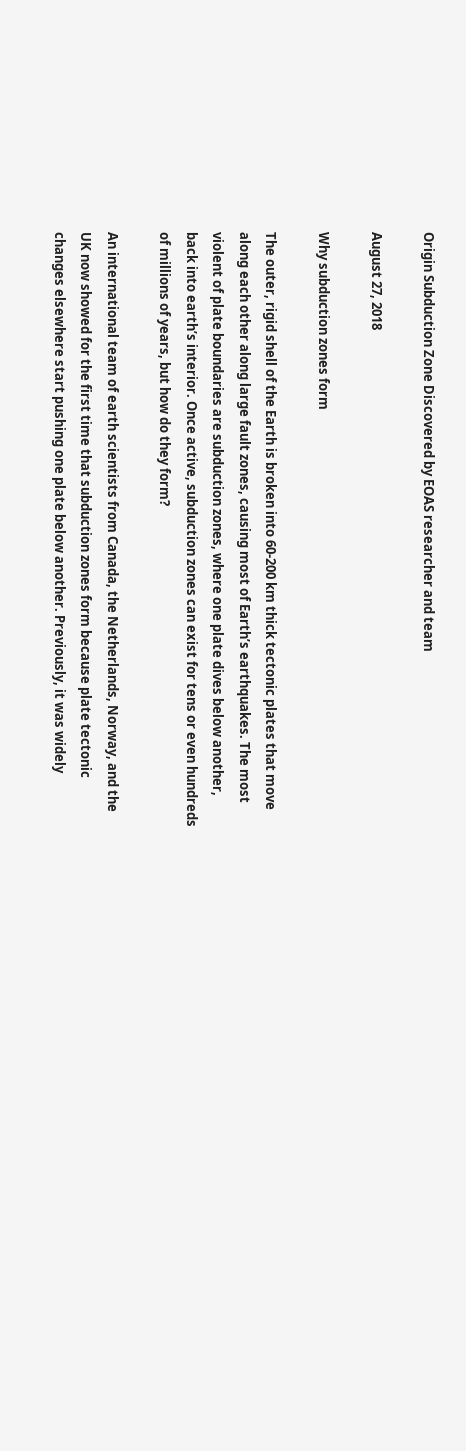Origin Subduction Zone Discovered by EOAS researcher and team

August 27, 2018

Why subduction zones form

The outer, rigid shell of the Earth is broken into 60-200 km thick tectonic plates that move along each other along large fault zones, causing most of Earth’s earthquakes. The most violent of plate boundaries are subduction zones, where one plate dives below another, back into earth’s interior. Once active, subduction zones can exist for tens or even hundreds of millions of years, but how do they form?

An international team of earth scientists from Canada, the Netherlands, Norway, and the UK now showed for the first time that subduction zones form because plate tectonic changes elsewhere start pushing one plate below another. Previously, it was widely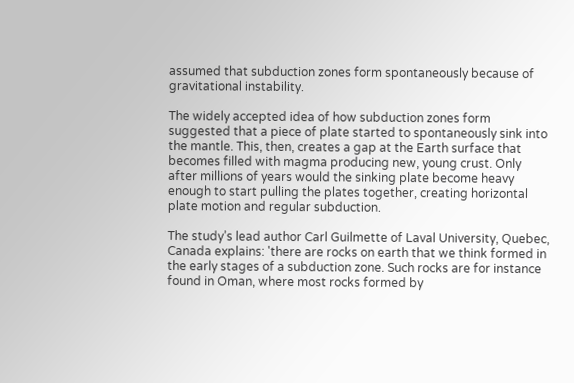assumed that subduction zones form spontaneously because of gravitational instability.

The widely accepted idea of how subduction zones form suggested that a piece of plate started to spontaneously sink into the mantle. This, then, creates a gap at the Earth surface that becomes filled with magma producing new, young crust. Only after millions of years would the sinking plate become heavy enough to start pulling the plates together, creating horizontal plate motion and regular subduction.

The study’s lead author Carl Guilmette of Laval University, Quebec, Canada explains: 'there are rocks on earth that we think formed in the early stages of a subduction zone. Such rocks are for instance found in Oman, where most rocks formed by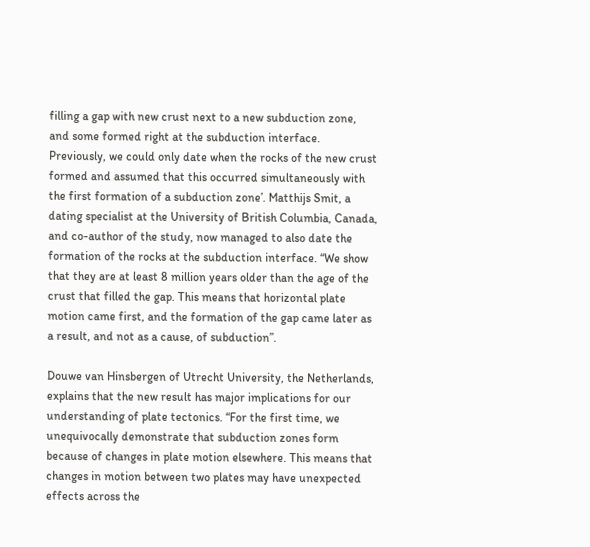filling a gap with new crust next to a new subduction zone, and some formed right at the subduction interface. Previously, we could only date when the rocks of the new crust formed and assumed that this occurred simultaneously with the first formation of a subduction zone’. Matthijs Smit, a dating specialist at the University of British Columbia, Canada, and co-author of the study, now managed to also date the formation of the rocks at the subduction interface. “We show that they are at least 8 million years older than the age of the crust that filled the gap. This means that horizontal plate motion came first, and the formation of the gap came later as a result, and not as a cause, of subduction”.

Douwe van Hinsbergen of Utrecht University, the Netherlands, explains that the new result has major implications for our understanding of plate tectonics. “For the first time, we unequivocally demonstrate that subduction zones form because of changes in plate motion elsewhere. This means that changes in motion between two plates may have unexpected effects across the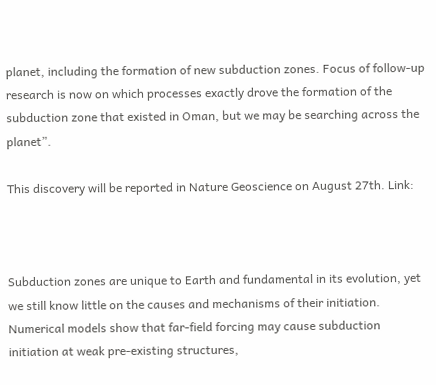planet, including the formation of new subduction zones. Focus of follow-up research is now on which processes exactly drove the formation of the subduction zone that existed in Oman, but we may be searching across the planet”.

This discovery will be reported in Nature Geoscience on August 27th. Link:



Subduction zones are unique to Earth and fundamental in its evolution, yet we still know little on the causes and mechanisms of their initiation. Numerical models show that far-field forcing may cause subduction initiation at weak pre-existing structures,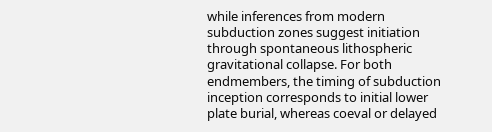while inferences from modern subduction zones suggest initiation through spontaneous lithospheric gravitational collapse. For both endmembers, the timing of subduction inception corresponds to initial lower plate burial, whereas coeval or delayed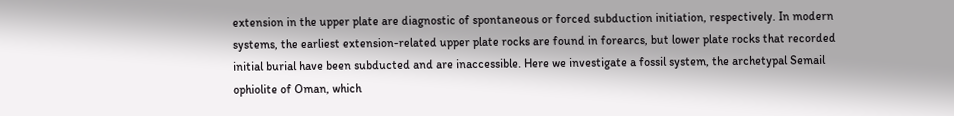extension in the upper plate are diagnostic of spontaneous or forced subduction initiation, respectively. In modern systems, the earliest extension-related upper plate rocks are found in forearcs, but lower plate rocks that recorded initial burial have been subducted and are inaccessible. Here we investigate a fossil system, the archetypal Semail ophiolite of Oman, which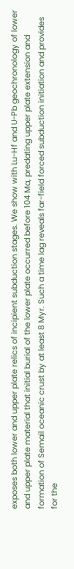exposes both lower and upper plate relics of incipient subduction stages. We show with Lu-Hf and U-Pb geochronology of lower and upper plate material that initial burial of the lower plate occurred before 104 Ma, predating upper plate extension and formation of Semail oceanic crust by at least 8 Myr. Such a time lag reveals far-field forced subduction initiation and provides for the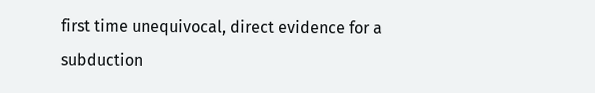first time unequivocal, direct evidence for a subduction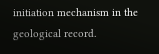initiation mechanism in the geological record.